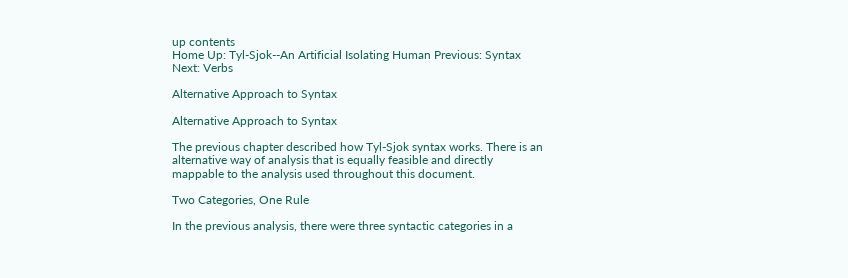up contents
Home Up: Tyl-Sjok--An Artificial Isolating Human Previous: Syntax Next: Verbs

Alternative Approach to Syntax

Alternative Approach to Syntax

The previous chapter described how Tyl-Sjok syntax works. There is an alternative way of analysis that is equally feasible and directly mappable to the analysis used throughout this document.

Two Categories, One Rule

In the previous analysis, there were three syntactic categories in a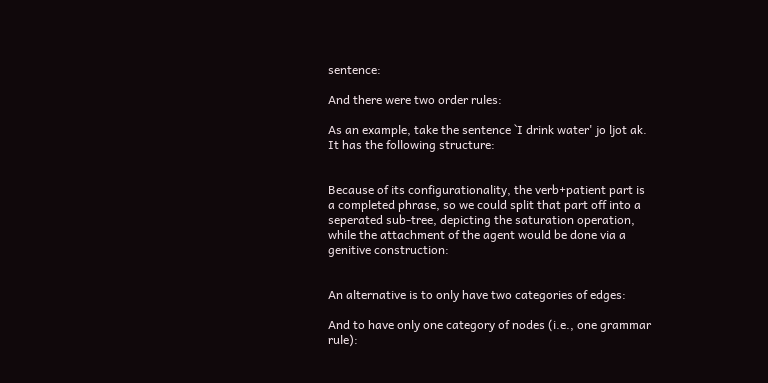sentence:

And there were two order rules:

As an example, take the sentence `I drink water' jo ljot ak. It has the following structure:


Because of its configurationality, the verb+patient part is a completed phrase, so we could split that part off into a seperated sub-tree, depicting the saturation operation, while the attachment of the agent would be done via a genitive construction:


An alternative is to only have two categories of edges:

And to have only one category of nodes (i.e., one grammar rule):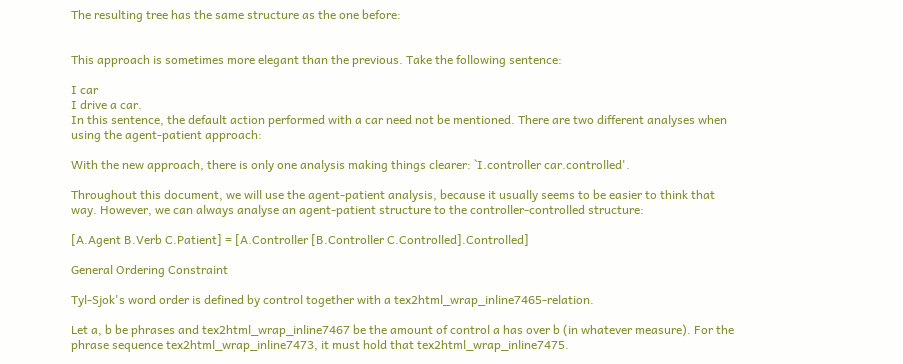The resulting tree has the same structure as the one before:


This approach is sometimes more elegant than the previous. Take the following sentence:

I car
I drive a car.
In this sentence, the default action performed with a car need not be mentioned. There are two different analyses when using the agent-patient approach:

With the new approach, there is only one analysis making things clearer: `I.controller car.controlled'.

Throughout this document, we will use the agent-patient analysis, because it usually seems to be easier to think that way. However, we can always analyse an agent-patient structure to the controller-controlled structure:

[A.Agent B.Verb C.Patient] = [A.Controller [B.Controller C.Controlled].Controlled]

General Ordering Constraint

Tyl-Sjok's word order is defined by control together with a tex2html_wrap_inline7465-relation.

Let a, b be phrases and tex2html_wrap_inline7467 be the amount of control a has over b (in whatever measure). For the phrase sequence tex2html_wrap_inline7473, it must hold that tex2html_wrap_inline7475.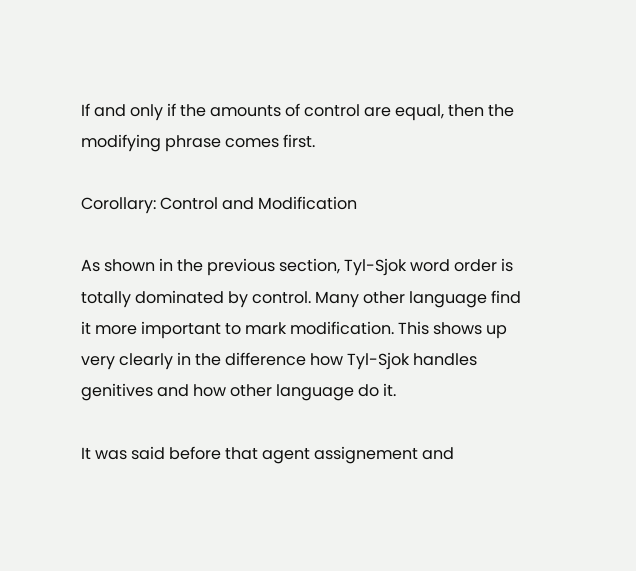If and only if the amounts of control are equal, then the modifying phrase comes first.

Corollary: Control and Modification

As shown in the previous section, Tyl-Sjok word order is totally dominated by control. Many other language find it more important to mark modification. This shows up very clearly in the difference how Tyl-Sjok handles genitives and how other language do it.

It was said before that agent assignement and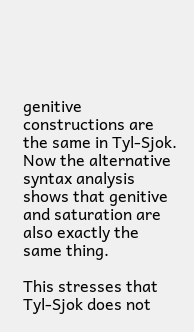genitive constructions are the same in Tyl-Sjok. Now the alternative syntax analysis shows that genitive and saturation are also exactly the same thing.

This stresses that Tyl-Sjok does not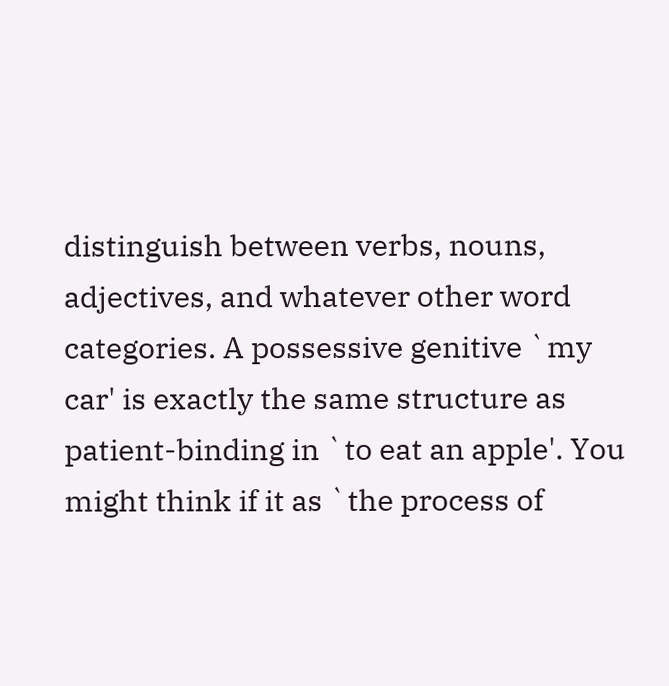distinguish between verbs, nouns, adjectives, and whatever other word categories. A possessive genitive `my car' is exactly the same structure as patient-binding in `to eat an apple'. You might think if it as `the process of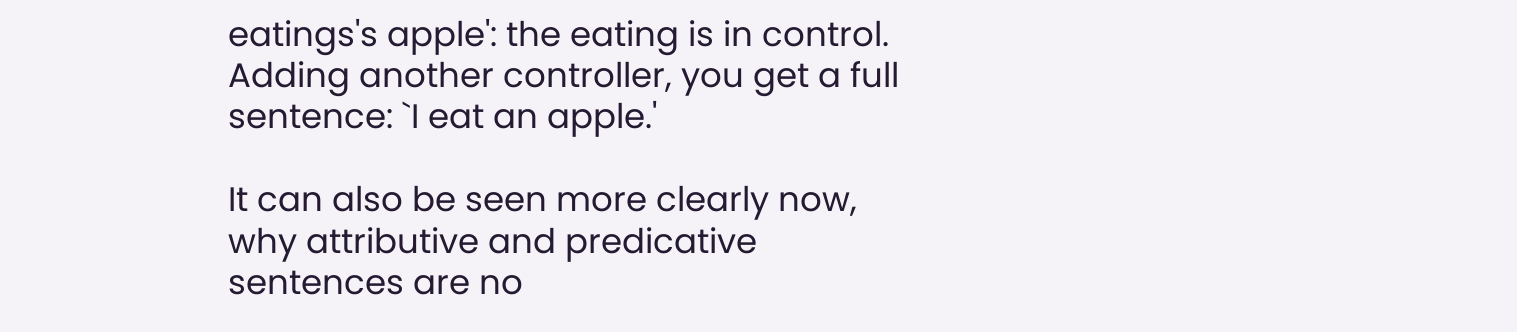eatings's apple': the eating is in control. Adding another controller, you get a full sentence: `I eat an apple.'

It can also be seen more clearly now, why attributive and predicative sentences are no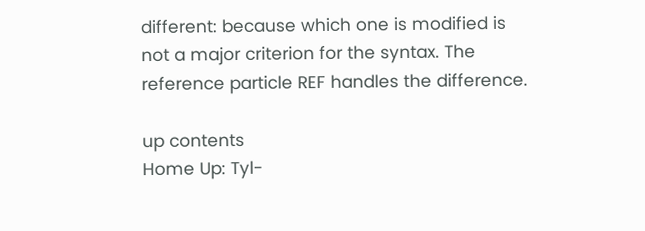different: because which one is modified is not a major criterion for the syntax. The reference particle REF handles the difference.

up contents
Home Up: Tyl-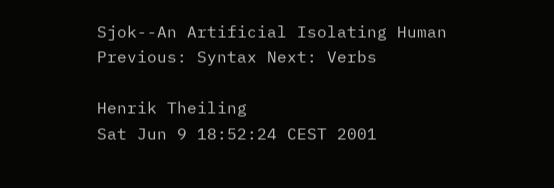Sjok--An Artificial Isolating Human Previous: Syntax Next: Verbs

Henrik Theiling
Sat Jun 9 18:52:24 CEST 2001